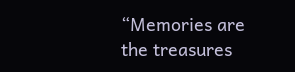“Memories are the treasures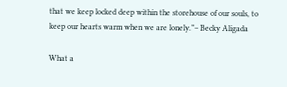that we keep locked deep within the storehouse of our souls, to keep our hearts warm when we are lonely.”– Becky Aligada

What a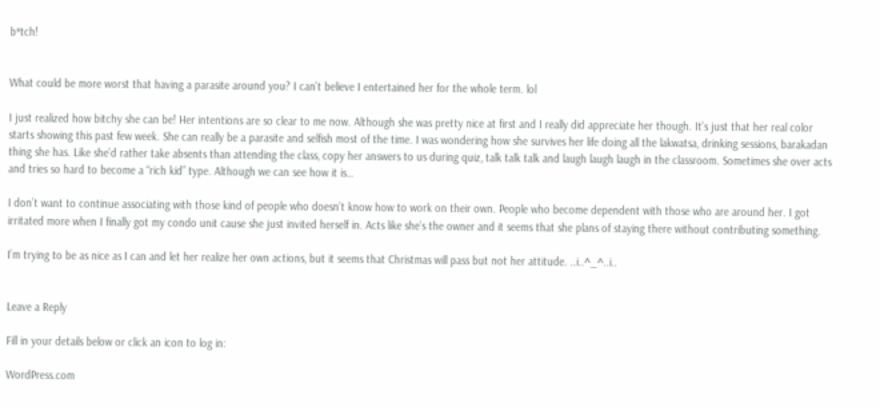b*tch!


What could be more worst that having a parasite around you? I can’t believe I entertained her for the whole term. lol

I just realized how bitchy she can be! Her intentions are so clear to me now. Although she was pretty nice at first and I really did appreciate her though. It’s just that her real color starts showing this past few week. She can really be a parasite and selfish most of the time. I was wondering how she survives her life doing all the lakwatsa, drinking sessions, barakadan thing she has. Like she’d rather take absents than attending the class, copy her answers to us during quiz, talk talk talk and laugh laugh laugh in the classroom. Sometimes she over acts and tries so hard to become a “rich kid” type. Although we can see how it is…

I don’t want to continue associating with those kind of people who doesn’t know how to work on their own. People who become dependent with those who are around her. I got irritated more when I finally got my condo unit cause she just invited herself in. Acts like she’s the owner and it seems that she plans of staying there without contributing something.

I’m trying to be as nice as I can and let her realize her own actions, but it seems that Christmas will pass but not her attitude. ..i..^_^..i..


Leave a Reply

Fill in your details below or click an icon to log in:

WordPress.com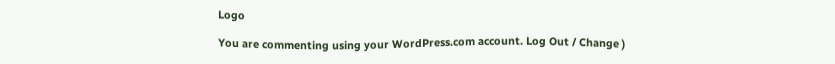Logo

You are commenting using your WordPress.com account. Log Out / Change )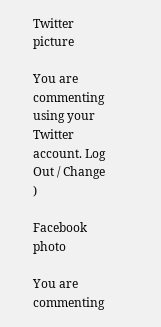Twitter picture

You are commenting using your Twitter account. Log Out / Change )

Facebook photo

You are commenting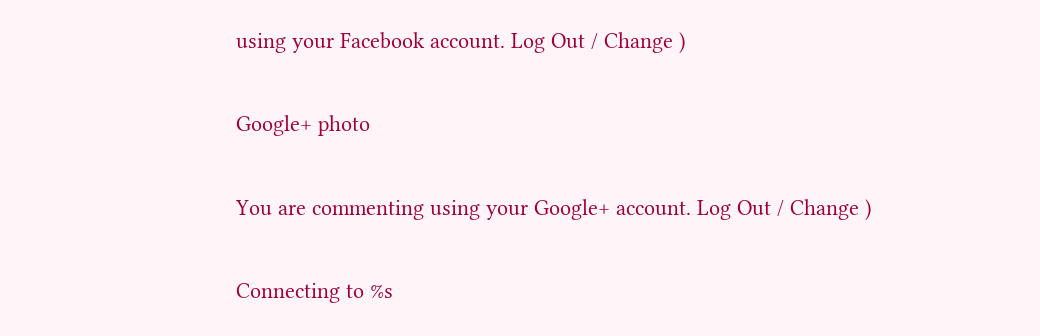using your Facebook account. Log Out / Change )

Google+ photo

You are commenting using your Google+ account. Log Out / Change )

Connecting to %s